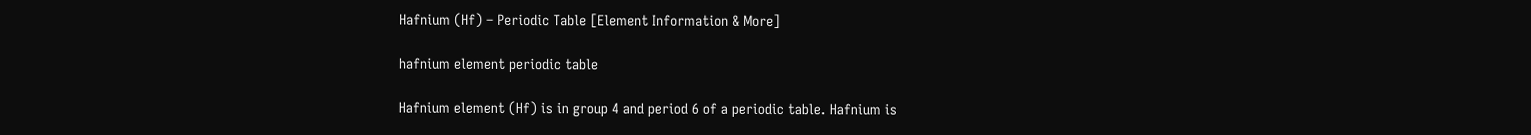Hafnium (Hf) – Periodic Table [Element Information & More]

hafnium element periodic table

Hafnium element (Hf) is in group 4 and period 6 of a periodic table. Hafnium is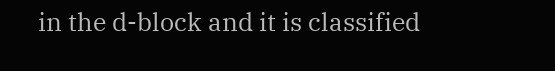in the d-block and it is classified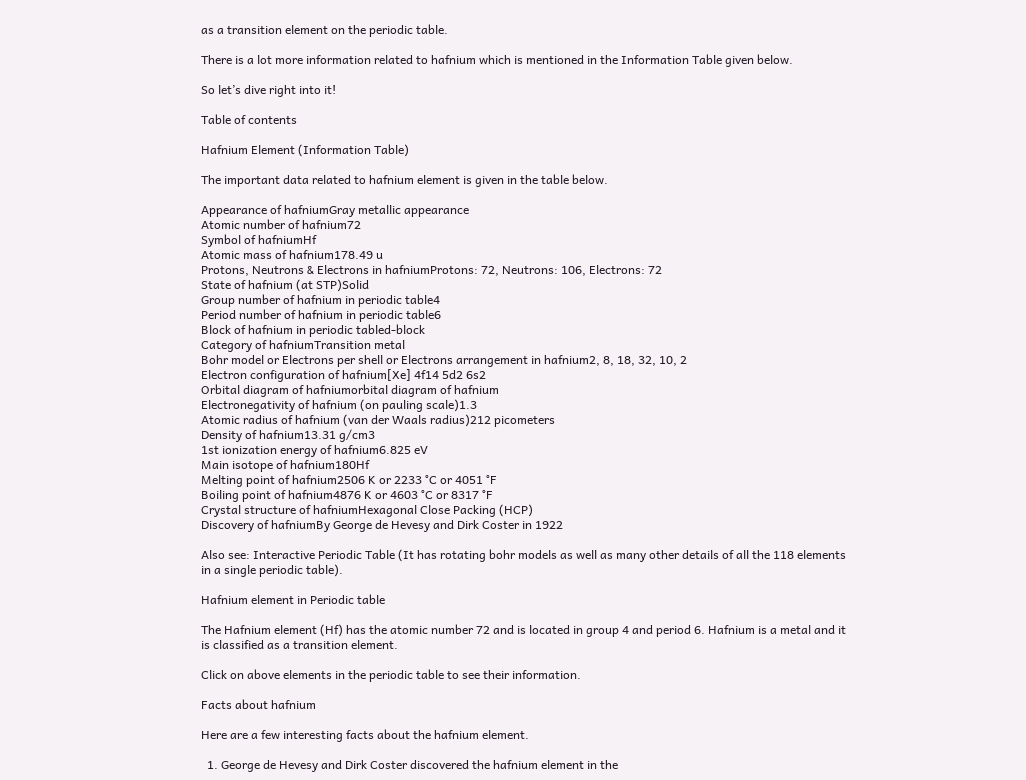as a transition element on the periodic table.

There is a lot more information related to hafnium which is mentioned in the Information Table given below.

So let’s dive right into it!

Table of contents

Hafnium Element (Information Table)

The important data related to hafnium element is given in the table below.

Appearance of hafniumGray metallic appearance
Atomic number of hafnium72
Symbol of hafniumHf
Atomic mass of hafnium178.49 u
Protons, Neutrons & Electrons in hafniumProtons: 72, Neutrons: 106, Electrons: 72
State of hafnium (at STP)Solid
Group number of hafnium in periodic table4
Period number of hafnium in periodic table6
Block of hafnium in periodic tabled-block
Category of hafniumTransition metal
Bohr model or Electrons per shell or Electrons arrangement in hafnium2, 8, 18, 32, 10, 2
Electron configuration of hafnium[Xe] 4f14 5d2 6s2
Orbital diagram of hafniumorbital diagram of hafnium
Electronegativity of hafnium (on pauling scale)1.3
Atomic radius of hafnium (van der Waals radius)212 picometers
Density of hafnium13.31 g/cm3
1st ionization energy of hafnium6.825 eV
Main isotope of hafnium180Hf
Melting point of hafnium2506 K or 2233 °C or 4051 °F
Boiling point of hafnium4876 K or 4603 °C or 8317 °F
Crystal structure of hafniumHexagonal Close Packing (HCP)
Discovery of hafniumBy George de Hevesy and Dirk Coster in 1922

Also see: Interactive Periodic Table (It has rotating bohr models as well as many other details of all the 118 elements in a single periodic table).

Hafnium element in Periodic table

The Hafnium element (Hf) has the atomic number 72 and is located in group 4 and period 6. Hafnium is a metal and it is classified as a transition element.

Click on above elements in the periodic table to see their information.

Facts about hafnium

Here are a few interesting facts about the hafnium element.

  1. George de Hevesy and Dirk Coster discovered the hafnium element in the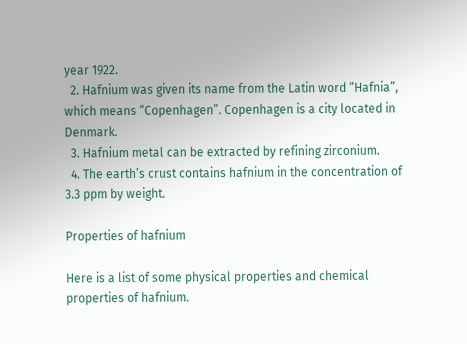year 1922.
  2. Hafnium was given its name from the Latin word “Hafnia”, which means “Copenhagen”. Copenhagen is a city located in Denmark.
  3. Hafnium metal can be extracted by refining zirconium.
  4. The earth’s crust contains hafnium in the concentration of 3.3 ppm by weight.

Properties of hafnium

Here is a list of some physical properties and chemical properties of hafnium.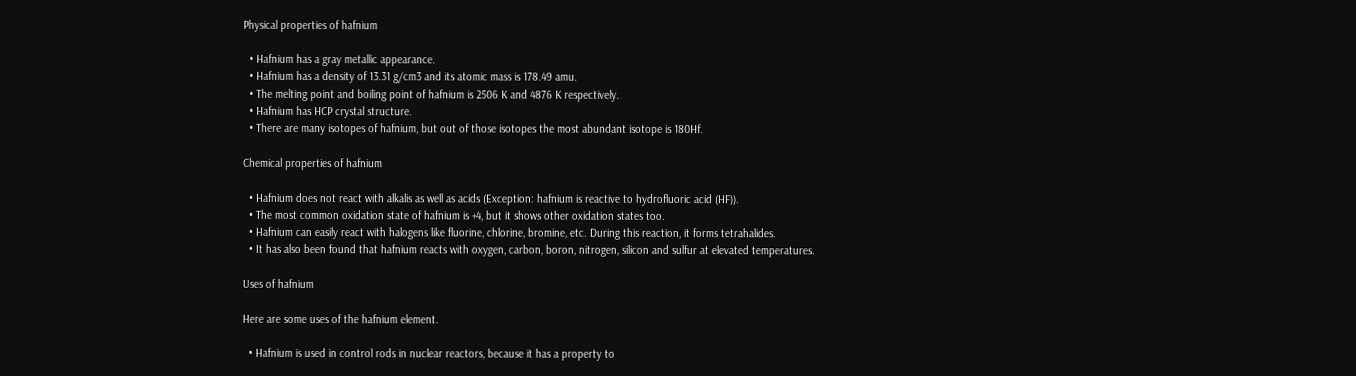Physical properties of hafnium

  • Hafnium has a gray metallic appearance.
  • Hafnium has a density of 13.31 g/cm3 and its atomic mass is 178.49 amu.
  • The melting point and boiling point of hafnium is 2506 K and 4876 K respectively.
  • Hafnium has HCP crystal structure.
  • There are many isotopes of hafnium, but out of those isotopes the most abundant isotope is 180Hf.

Chemical properties of hafnium

  • Hafnium does not react with alkalis as well as acids (Exception: hafnium is reactive to hydrofluoric acid (HF)).
  • The most common oxidation state of hafnium is +4, but it shows other oxidation states too.
  • Hafnium can easily react with halogens like fluorine, chlorine, bromine, etc. During this reaction, it forms tetrahalides.
  • It has also been found that hafnium reacts with oxygen, carbon, boron, nitrogen, silicon and sulfur at elevated temperatures.

Uses of hafnium

Here are some uses of the hafnium element.

  • Hafnium is used in control rods in nuclear reactors, because it has a property to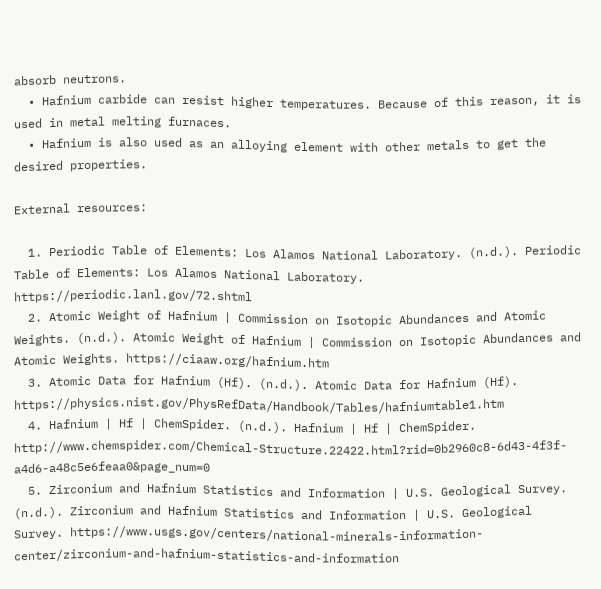absorb neutrons.
  • Hafnium carbide can resist higher temperatures. Because of this reason, it is used in metal melting furnaces.
  • Hafnium is also used as an alloying element with other metals to get the desired properties.

External resources:

  1. Periodic Table of Elements: Los Alamos National Laboratory. (n.d.). Periodic Table of Elements: Los Alamos National Laboratory. https://periodic.lanl.gov/72.shtml
  2. Atomic Weight of Hafnium | Commission on Isotopic Abundances and Atomic Weights. (n.d.). Atomic Weight of Hafnium | Commission on Isotopic Abundances and Atomic Weights. https://ciaaw.org/hafnium.htm
  3. Atomic Data for Hafnium (Hf). (n.d.). Atomic Data for Hafnium (Hf). https://physics.nist.gov/PhysRefData/Handbook/Tables/hafniumtable1.htm
  4. Hafnium | Hf | ChemSpider. (n.d.). Hafnium | Hf | ChemSpider. http://www.chemspider.com/Chemical-Structure.22422.html?rid=0b2960c8-6d43-4f3f-a4d6-a48c5e6feaa0&page_num=0
  5. Zirconium and Hafnium Statistics and Information | U.S. Geological Survey. (n.d.). Zirconium and Hafnium Statistics and Information | U.S. Geological Survey. https://www.usgs.gov/centers/national-minerals-information-center/zirconium-and-hafnium-statistics-and-information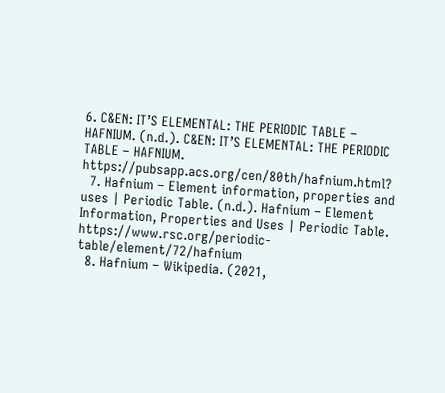6. C&EN: IT’S ELEMENTAL: THE PERIODIC TABLE – HAFNIUM. (n.d.). C&EN: IT’S ELEMENTAL: THE PERIODIC TABLE – HAFNIUM. https://pubsapp.acs.org/cen/80th/hafnium.html?
  7. Hafnium – Element information, properties and uses | Periodic Table. (n.d.). Hafnium – Element Information, Properties and Uses | Periodic Table. https://www.rsc.org/periodic-table/element/72/hafnium
  8. Hafnium – Wikipedia. (2021,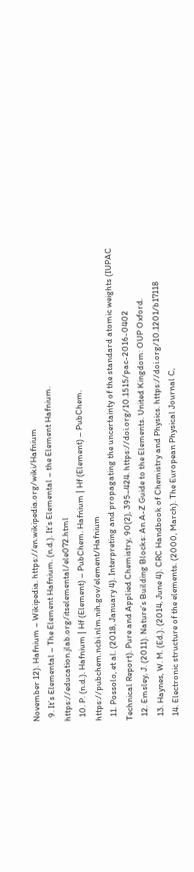November 12). Hafnium – Wikipedia. https://en.wikipedia.org/wiki/Hafnium
  9. It’s Elemental – The Element Hafnium. (n.d.). It’s Elemental – the Element Hafnium. https://education.jlab.org/itselemental/ele072.html
  10. P. (n.d.). Hafnium | Hf (Element) – PubChem. Hafnium | Hf (Element) – PubChem. https://pubchem.ncbi.nlm.nih.gov/element/Hafnium
  11. Possolo, et al. (2018, January 4). Interpreting and propagating the uncertainty of the standard atomic weights (IUPAC Technical Report). Pure and Applied Chemistry, 90(2), 395–424. https://doi.org/10.1515/pac-2016-0402
  12. Emsley, J. (2011). Nature’s Building Blocks: An A-Z Guide to the Elements. United Kingdom: OUP Oxford.
  13. Haynes, W. M. (Ed.). (2014, June 4). CRC Handbook of Chemistry and Physics. https://doi.org/10.1201/b17118
  14. Electronic structure of the elements. (2000, March). The European Physical Journal C,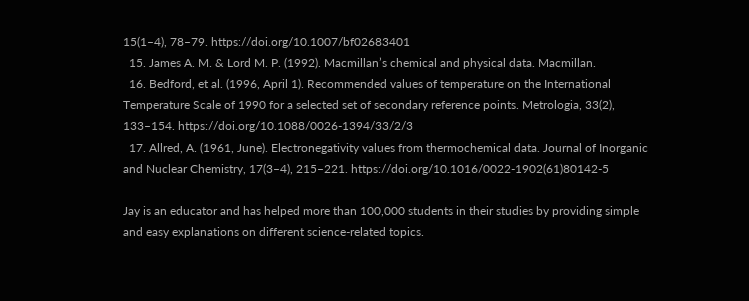15(1–4), 78–79. https://doi.org/10.1007/bf02683401
  15. James A. M. & Lord M. P. (1992). Macmillan’s chemical and physical data. Macmillan.
  16. Bedford, et al. (1996, April 1). Recommended values of temperature on the International Temperature Scale of 1990 for a selected set of secondary reference points. Metrologia, 33(2), 133–154. https://doi.org/10.1088/0026-1394/33/2/3
  17. Allred, A. (1961, June). Electronegativity values from thermochemical data. Journal of Inorganic and Nuclear Chemistry, 17(3–4), 215–221. https://doi.org/10.1016/0022-1902(61)80142-5

Jay is an educator and has helped more than 100,000 students in their studies by providing simple and easy explanations on different science-related topics.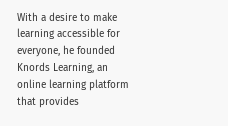With a desire to make learning accessible for everyone, he founded Knords Learning, an online learning platform that provides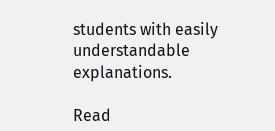students with easily understandable explanations.

Read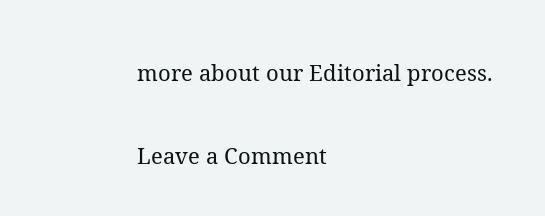more about our Editorial process.

Leave a Comment